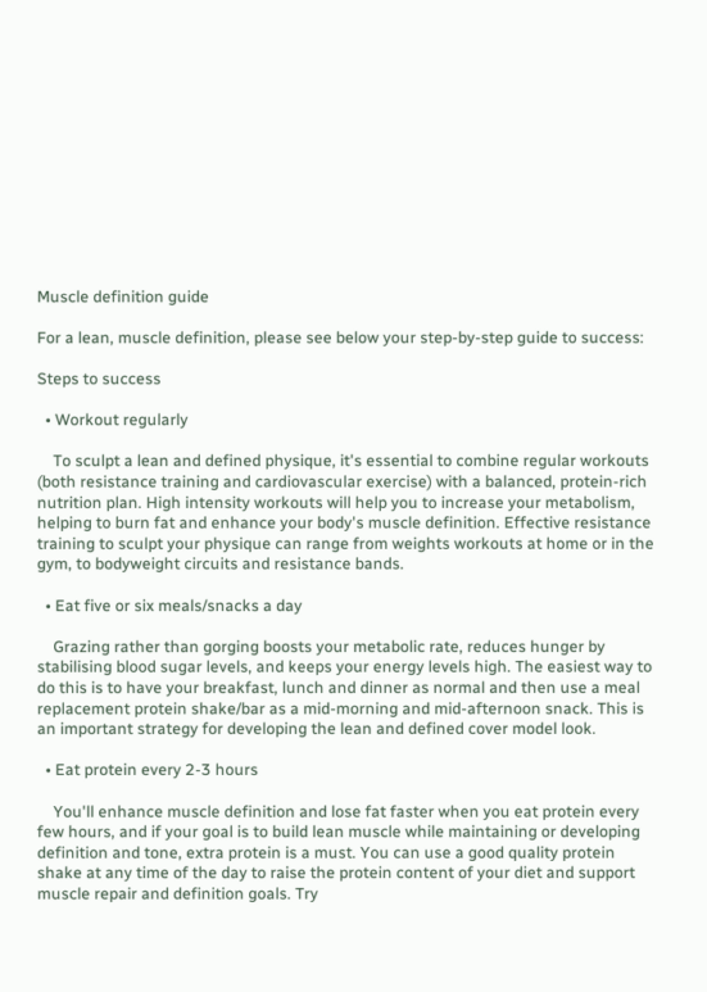Muscle definition guide

For a lean, muscle definition, please see below your step-by-step guide to success:

Steps to success

  • Workout regularly

    To sculpt a lean and defined physique, it's essential to combine regular workouts (both resistance training and cardiovascular exercise) with a balanced, protein-rich nutrition plan. High intensity workouts will help you to increase your metabolism, helping to burn fat and enhance your body's muscle definition. Effective resistance training to sculpt your physique can range from weights workouts at home or in the gym, to bodyweight circuits and resistance bands.

  • Eat five or six meals/snacks a day

    Grazing rather than gorging boosts your metabolic rate, reduces hunger by stabilising blood sugar levels, and keeps your energy levels high. The easiest way to do this is to have your breakfast, lunch and dinner as normal and then use a meal replacement protein shake/bar as a mid-morning and mid-afternoon snack. This is an important strategy for developing the lean and defined cover model look.

  • Eat protein every 2-3 hours

    You'll enhance muscle definition and lose fat faster when you eat protein every few hours, and if your goal is to build lean muscle while maintaining or developing definition and tone, extra protein is a must. You can use a good quality protein shake at any time of the day to raise the protein content of your diet and support muscle repair and definition goals. Try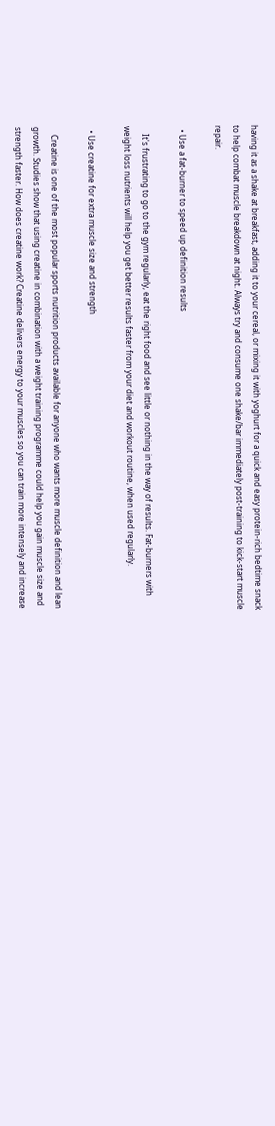having it as a shake at breakfast, adding it to your cereal, or mixing it with yoghurt for a quick and easy protein-rich bedtime snack to help combat muscle breakdown at night. Always try and consume one shake/bar immediately post-training to kick-start muscle repair.

  • Use a fat-burner to speed up definition results

    It's frustrating to go to the gym regularly, eat the right food and see little or nothing in the way of results. Fat-burners with weight loss nutrients will help you get better results faster from your diet and workout routine, when used regularly.

  • Use creatine for extra muscle size and strength

    Creatine is one of the most popular sports nutrition products available for anyone who wants more muscle definition and lean growth. Studies show that using creatine in combination with a weight training programme could help you gain muscle size and strength faster. How does creatine work? Creatine delivers energy to your muscles so you can train more intensely and increase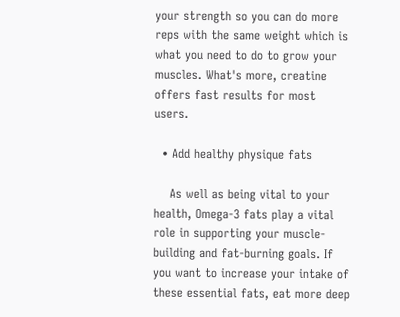your strength so you can do more reps with the same weight which is what you need to do to grow your muscles. What's more, creatine offers fast results for most users.

  • Add healthy physique fats

    As well as being vital to your health, Omega-3 fats play a vital role in supporting your muscle-building and fat-burning goals. If you want to increase your intake of these essential fats, eat more deep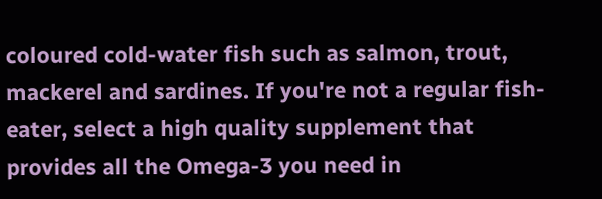coloured cold-water fish such as salmon, trout, mackerel and sardines. If you're not a regular fish-eater, select a high quality supplement that provides all the Omega-3 you need in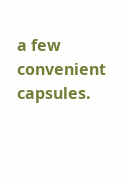a few convenient capsules.